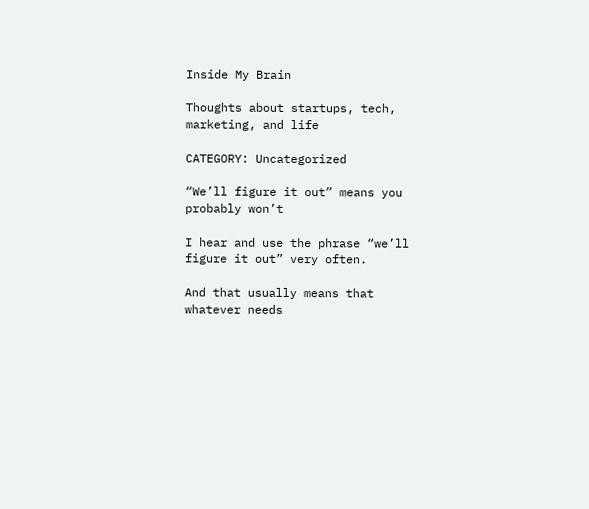Inside My Brain

Thoughts about startups, tech, marketing, and life

CATEGORY: Uncategorized

“We’ll figure it out” means you probably won’t

I hear and use the phrase “we’ll figure it out” very often.

And that usually means that whatever needs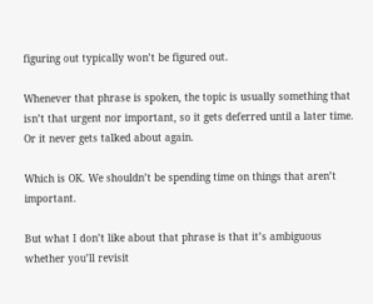figuring out typically won’t be figured out.

Whenever that phrase is spoken, the topic is usually something that isn’t that urgent nor important, so it gets deferred until a later time. Or it never gets talked about again.

Which is OK. We shouldn’t be spending time on things that aren’t important.

But what I don’t like about that phrase is that it’s ambiguous whether you’ll revisit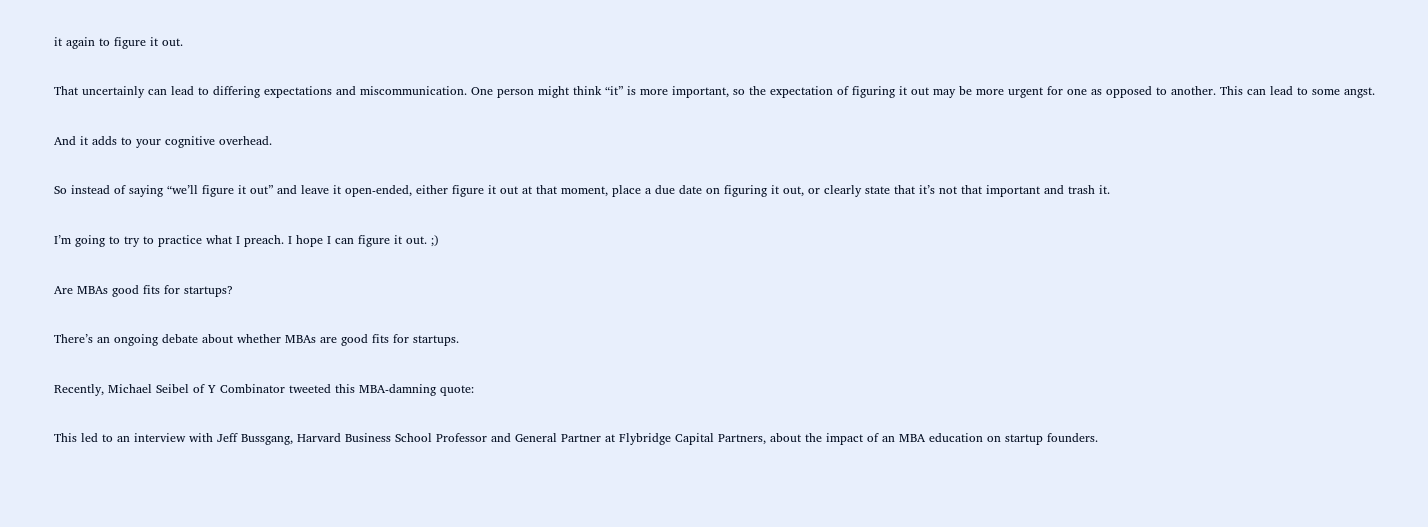it again to figure it out.

That uncertainly can lead to differing expectations and miscommunication. One person might think “it” is more important, so the expectation of figuring it out may be more urgent for one as opposed to another. This can lead to some angst.

And it adds to your cognitive overhead.

So instead of saying “we’ll figure it out” and leave it open-ended, either figure it out at that moment, place a due date on figuring it out, or clearly state that it’s not that important and trash it.

I’m going to try to practice what I preach. I hope I can figure it out. ;)

Are MBAs good fits for startups?

There’s an ongoing debate about whether MBAs are good fits for startups.

Recently, Michael Seibel of Y Combinator tweeted this MBA-damning quote:

This led to an interview with Jeff Bussgang, Harvard Business School Professor and General Partner at Flybridge Capital Partners, about the impact of an MBA education on startup founders.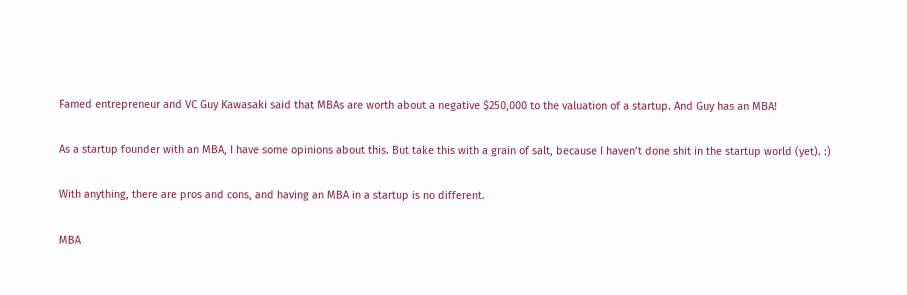Famed entrepreneur and VC Guy Kawasaki said that MBAs are worth about a negative $250,000 to the valuation of a startup. And Guy has an MBA!

As a startup founder with an MBA, I have some opinions about this. But take this with a grain of salt, because I haven’t done shit in the startup world (yet). :)

With anything, there are pros and cons, and having an MBA in a startup is no different.

MBA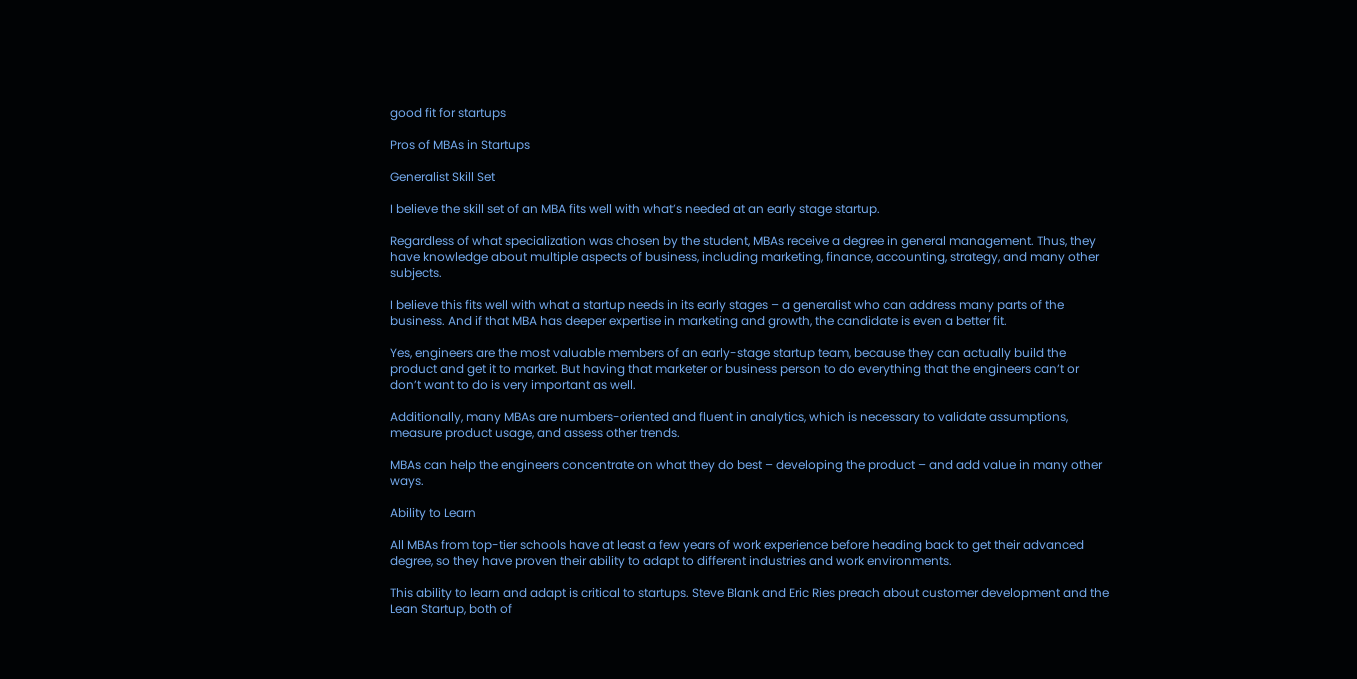good fit for startups

Pros of MBAs in Startups

Generalist Skill Set

I believe the skill set of an MBA fits well with what’s needed at an early stage startup.

Regardless of what specialization was chosen by the student, MBAs receive a degree in general management. Thus, they have knowledge about multiple aspects of business, including marketing, finance, accounting, strategy, and many other subjects.

I believe this fits well with what a startup needs in its early stages – a generalist who can address many parts of the business. And if that MBA has deeper expertise in marketing and growth, the candidate is even a better fit.

Yes, engineers are the most valuable members of an early-stage startup team, because they can actually build the product and get it to market. But having that marketer or business person to do everything that the engineers can’t or don’t want to do is very important as well.

Additionally, many MBAs are numbers-oriented and fluent in analytics, which is necessary to validate assumptions, measure product usage, and assess other trends.

MBAs can help the engineers concentrate on what they do best – developing the product – and add value in many other ways.

Ability to Learn

All MBAs from top-tier schools have at least a few years of work experience before heading back to get their advanced degree, so they have proven their ability to adapt to different industries and work environments.

This ability to learn and adapt is critical to startups. Steve Blank and Eric Ries preach about customer development and the Lean Startup, both of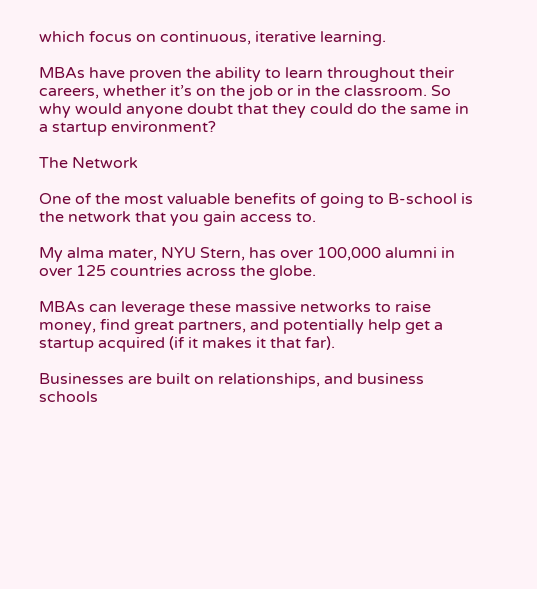which focus on continuous, iterative learning.

MBAs have proven the ability to learn throughout their careers, whether it’s on the job or in the classroom. So why would anyone doubt that they could do the same in a startup environment?

The Network

One of the most valuable benefits of going to B-school is the network that you gain access to.

My alma mater, NYU Stern, has over 100,000 alumni in over 125 countries across the globe.

MBAs can leverage these massive networks to raise money, find great partners, and potentially help get a startup acquired (if it makes it that far).

Businesses are built on relationships, and business schools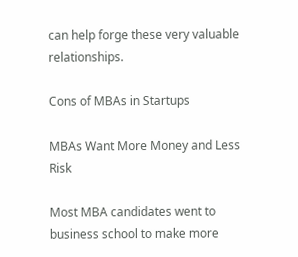can help forge these very valuable relationships.

Cons of MBAs in Startups

MBAs Want More Money and Less Risk

Most MBA candidates went to business school to make more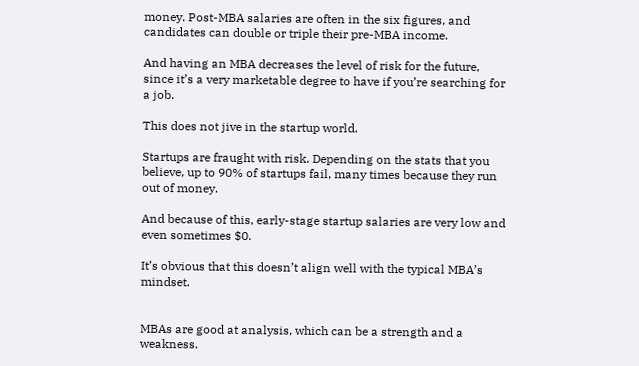money. Post-MBA salaries are often in the six figures, and candidates can double or triple their pre-MBA income.

And having an MBA decreases the level of risk for the future, since it’s a very marketable degree to have if you’re searching for a job.

This does not jive in the startup world.

Startups are fraught with risk. Depending on the stats that you believe, up to 90% of startups fail, many times because they run out of money.

And because of this, early-stage startup salaries are very low and even sometimes $0.

It’s obvious that this doesn’t align well with the typical MBA’s mindset.


MBAs are good at analysis, which can be a strength and a weakness.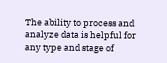The ability to process and analyze data is helpful for any type and stage of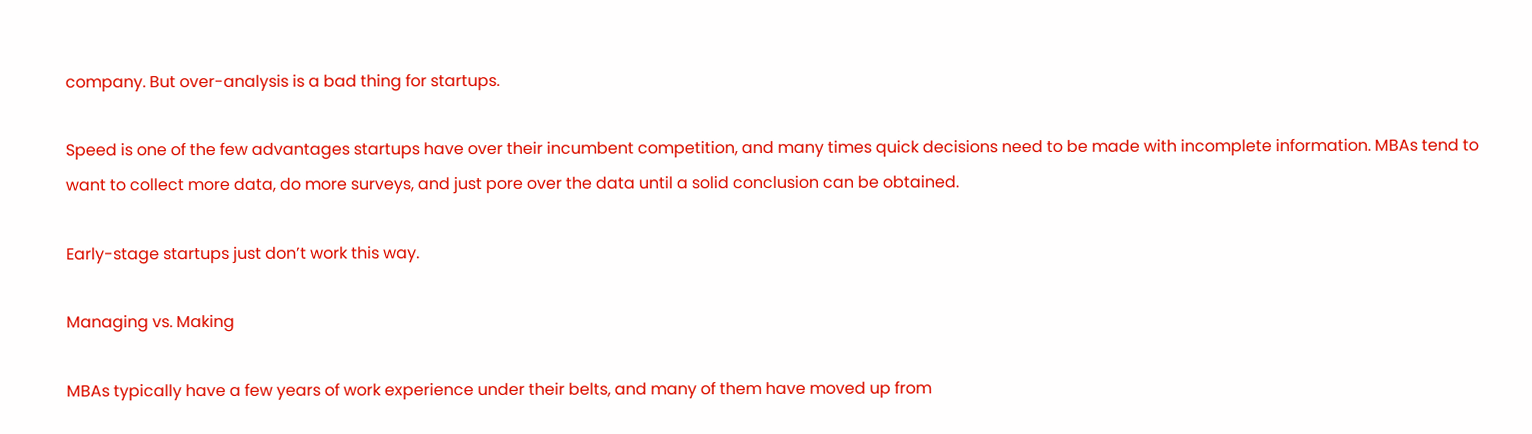company. But over-analysis is a bad thing for startups.

Speed is one of the few advantages startups have over their incumbent competition, and many times quick decisions need to be made with incomplete information. MBAs tend to want to collect more data, do more surveys, and just pore over the data until a solid conclusion can be obtained.

Early-stage startups just don’t work this way.

Managing vs. Making

MBAs typically have a few years of work experience under their belts, and many of them have moved up from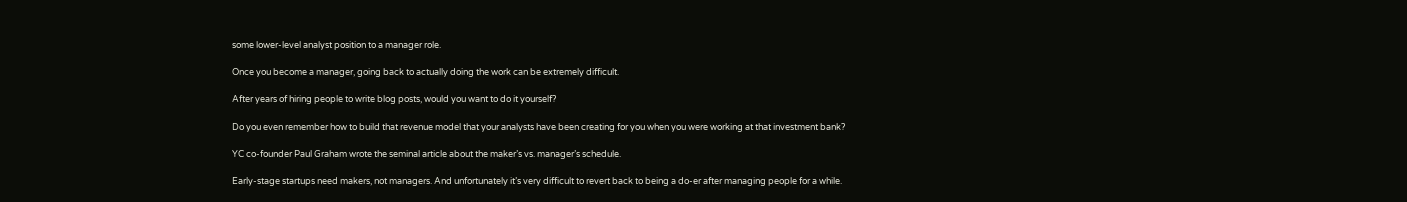some lower-level analyst position to a manager role.

Once you become a manager, going back to actually doing the work can be extremely difficult.

After years of hiring people to write blog posts, would you want to do it yourself?

Do you even remember how to build that revenue model that your analysts have been creating for you when you were working at that investment bank?

YC co-founder Paul Graham wrote the seminal article about the maker’s vs. manager’s schedule.

Early-stage startups need makers, not managers. And unfortunately it’s very difficult to revert back to being a do-er after managing people for a while.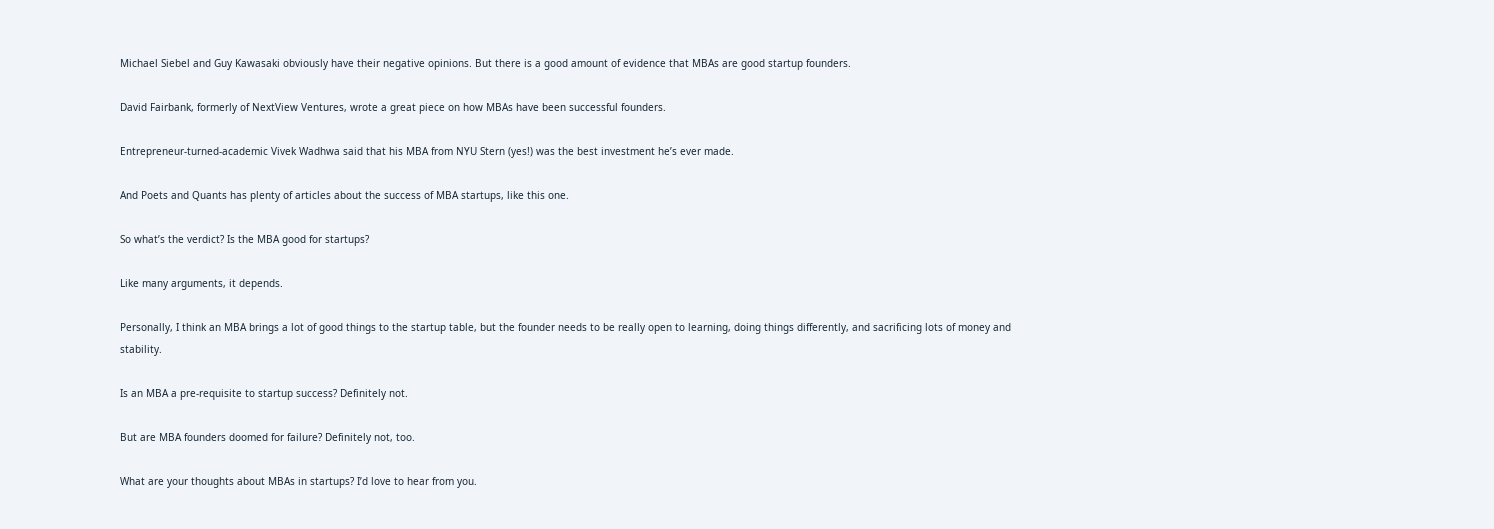Michael Siebel and Guy Kawasaki obviously have their negative opinions. But there is a good amount of evidence that MBAs are good startup founders.

David Fairbank, formerly of NextView Ventures, wrote a great piece on how MBAs have been successful founders.

Entrepreneur-turned-academic Vivek Wadhwa said that his MBA from NYU Stern (yes!) was the best investment he’s ever made.

And Poets and Quants has plenty of articles about the success of MBA startups, like this one.

So what’s the verdict? Is the MBA good for startups?

Like many arguments, it depends.

Personally, I think an MBA brings a lot of good things to the startup table, but the founder needs to be really open to learning, doing things differently, and sacrificing lots of money and stability.

Is an MBA a pre-requisite to startup success? Definitely not.

But are MBA founders doomed for failure? Definitely not, too.

What are your thoughts about MBAs in startups? I’d love to hear from you.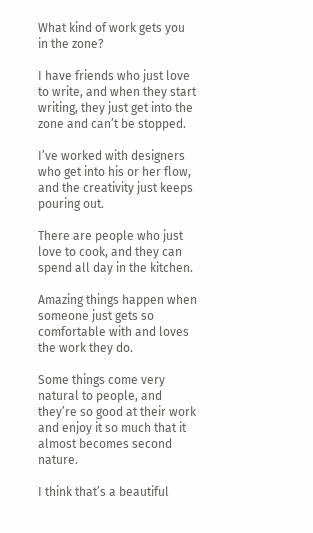What kind of work gets you in the zone?

I have friends who just love to write, and when they start writing, they just get into the zone and can’t be stopped.

I’ve worked with designers who get into his or her flow, and the creativity just keeps pouring out.

There are people who just love to cook, and they can spend all day in the kitchen.

Amazing things happen when someone just gets so comfortable with and loves the work they do.

Some things come very natural to people, and they’re so good at their work and enjoy it so much that it almost becomes second nature.

I think that’s a beautiful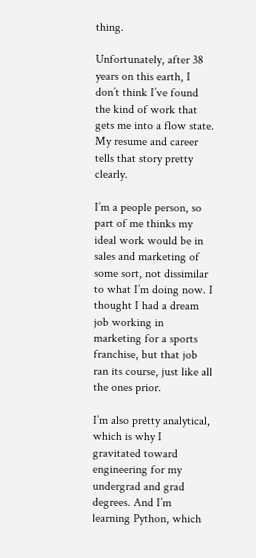thing.

Unfortunately, after 38 years on this earth, I don’t think I’ve found the kind of work that gets me into a flow state. My resume and career tells that story pretty clearly.

I’m a people person, so part of me thinks my ideal work would be in sales and marketing of some sort, not dissimilar to what I’m doing now. I thought I had a dream job working in marketing for a sports franchise, but that job ran its course, just like all the ones prior.

I’m also pretty analytical, which is why I gravitated toward engineering for my undergrad and grad degrees. And I’m learning Python, which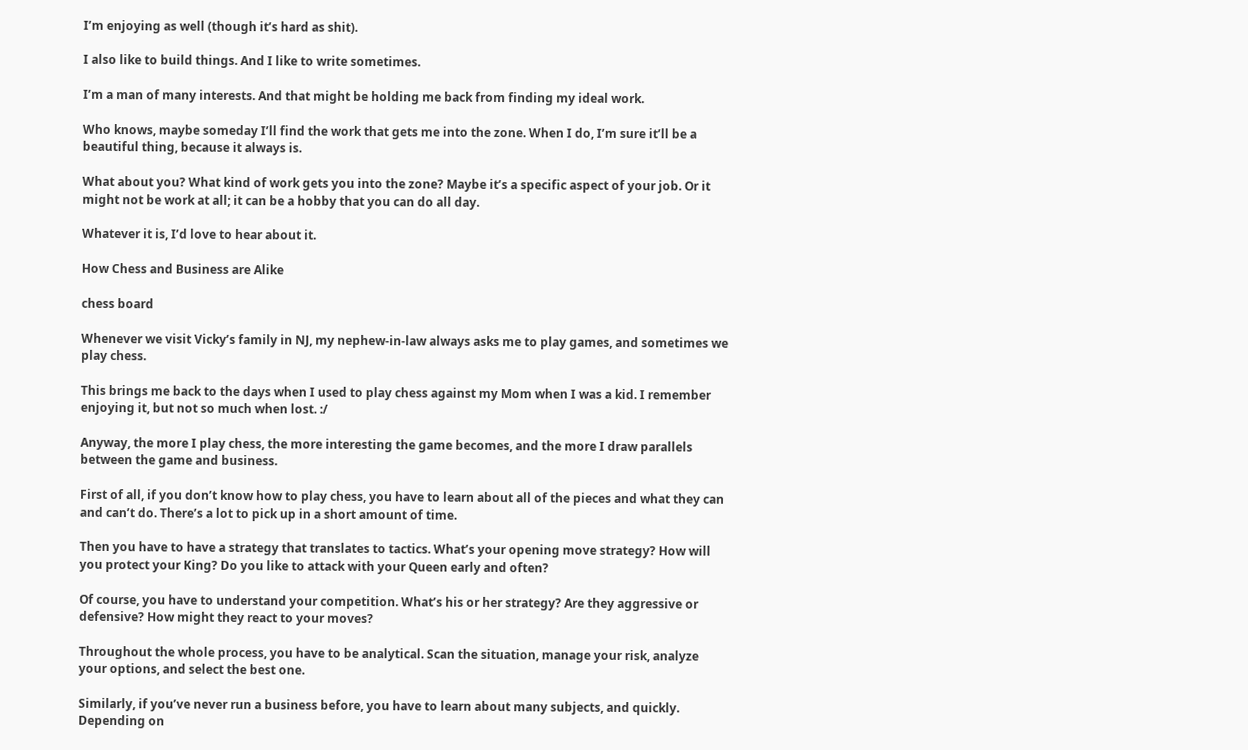I’m enjoying as well (though it’s hard as shit).

I also like to build things. And I like to write sometimes.

I’m a man of many interests. And that might be holding me back from finding my ideal work.

Who knows, maybe someday I’ll find the work that gets me into the zone. When I do, I’m sure it’ll be a beautiful thing, because it always is.

What about you? What kind of work gets you into the zone? Maybe it’s a specific aspect of your job. Or it might not be work at all; it can be a hobby that you can do all day.

Whatever it is, I’d love to hear about it.

How Chess and Business are Alike

chess board

Whenever we visit Vicky’s family in NJ, my nephew-in-law always asks me to play games, and sometimes we play chess.

This brings me back to the days when I used to play chess against my Mom when I was a kid. I remember enjoying it, but not so much when lost. :/

Anyway, the more I play chess, the more interesting the game becomes, and the more I draw parallels between the game and business.

First of all, if you don’t know how to play chess, you have to learn about all of the pieces and what they can and can’t do. There’s a lot to pick up in a short amount of time.

Then you have to have a strategy that translates to tactics. What’s your opening move strategy? How will you protect your King? Do you like to attack with your Queen early and often?

Of course, you have to understand your competition. What’s his or her strategy? Are they aggressive or defensive? How might they react to your moves?

Throughout the whole process, you have to be analytical. Scan the situation, manage your risk, analyze your options, and select the best one.

Similarly, if you’ve never run a business before, you have to learn about many subjects, and quickly. Depending on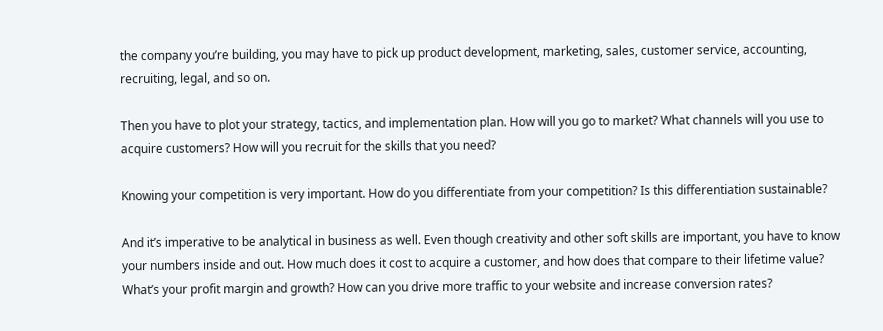the company you’re building, you may have to pick up product development, marketing, sales, customer service, accounting, recruiting, legal, and so on.

Then you have to plot your strategy, tactics, and implementation plan. How will you go to market? What channels will you use to acquire customers? How will you recruit for the skills that you need?

Knowing your competition is very important. How do you differentiate from your competition? Is this differentiation sustainable?

And it’s imperative to be analytical in business as well. Even though creativity and other soft skills are important, you have to know your numbers inside and out. How much does it cost to acquire a customer, and how does that compare to their lifetime value? What’s your profit margin and growth? How can you drive more traffic to your website and increase conversion rates?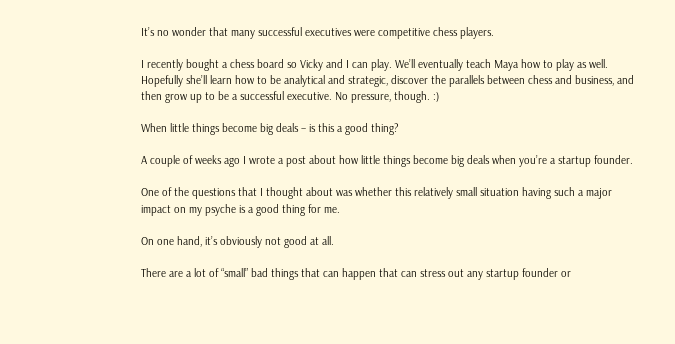It’s no wonder that many successful executives were competitive chess players.

I recently bought a chess board so Vicky and I can play. We’ll eventually teach Maya how to play as well. Hopefully she’ll learn how to be analytical and strategic, discover the parallels between chess and business, and then grow up to be a successful executive. No pressure, though. :)

When little things become big deals – is this a good thing?

A couple of weeks ago I wrote a post about how little things become big deals when you’re a startup founder.

One of the questions that I thought about was whether this relatively small situation having such a major impact on my psyche is a good thing for me.

On one hand, it’s obviously not good at all.

There are a lot of “small” bad things that can happen that can stress out any startup founder or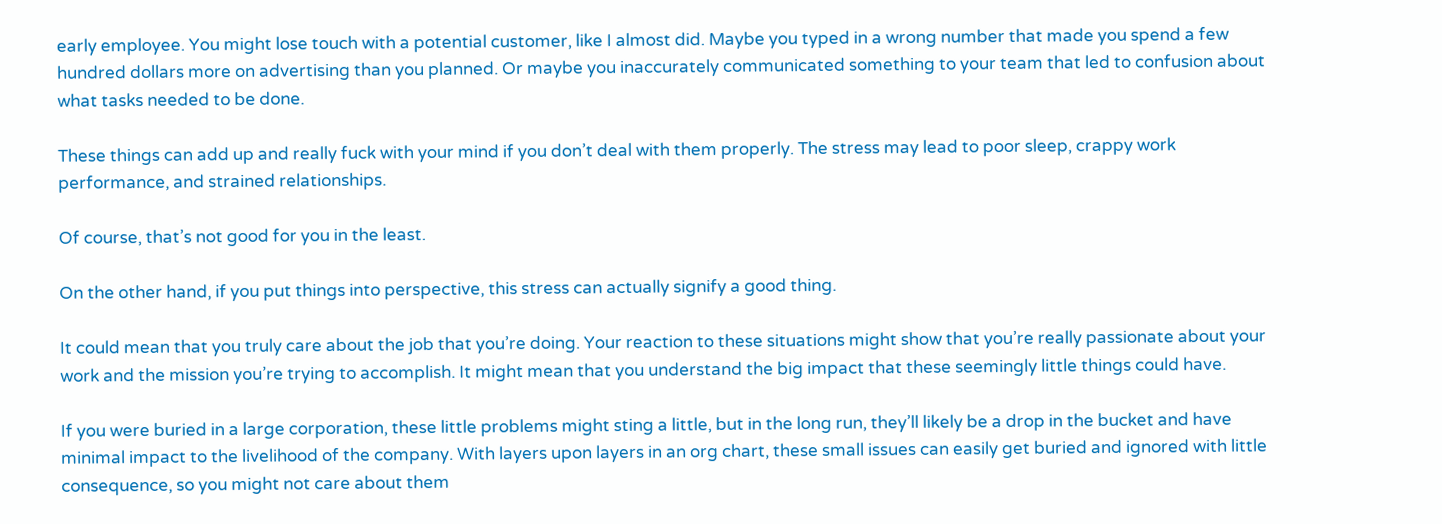early employee. You might lose touch with a potential customer, like I almost did. Maybe you typed in a wrong number that made you spend a few hundred dollars more on advertising than you planned. Or maybe you inaccurately communicated something to your team that led to confusion about what tasks needed to be done.

These things can add up and really fuck with your mind if you don’t deal with them properly. The stress may lead to poor sleep, crappy work performance, and strained relationships.

Of course, that’s not good for you in the least.

On the other hand, if you put things into perspective, this stress can actually signify a good thing.

It could mean that you truly care about the job that you’re doing. Your reaction to these situations might show that you’re really passionate about your work and the mission you’re trying to accomplish. It might mean that you understand the big impact that these seemingly little things could have.

If you were buried in a large corporation, these little problems might sting a little, but in the long run, they’ll likely be a drop in the bucket and have minimal impact to the livelihood of the company. With layers upon layers in an org chart, these small issues can easily get buried and ignored with little consequence, so you might not care about them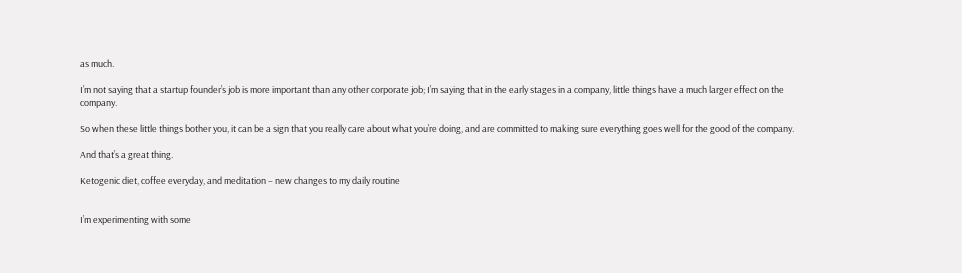as much.

I’m not saying that a startup founder’s job is more important than any other corporate job; I’m saying that in the early stages in a company, little things have a much larger effect on the company.

So when these little things bother you, it can be a sign that you really care about what you’re doing, and are committed to making sure everything goes well for the good of the company.

And that’s a great thing.

Ketogenic diet, coffee everyday, and meditation – new changes to my daily routine


I’m experimenting with some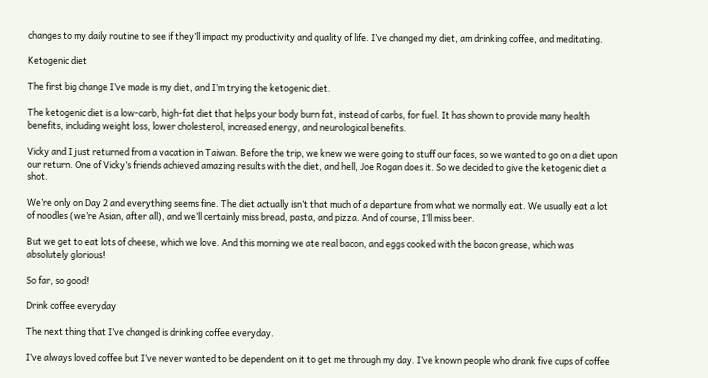changes to my daily routine to see if they’ll impact my productivity and quality of life. I’ve changed my diet, am drinking coffee, and meditating.

Ketogenic diet

The first big change I’ve made is my diet, and I’m trying the ketogenic diet.

The ketogenic diet is a low-carb, high-fat diet that helps your body burn fat, instead of carbs, for fuel. It has shown to provide many health benefits, including weight loss, lower cholesterol, increased energy, and neurological benefits.

Vicky and I just returned from a vacation in Taiwan. Before the trip, we knew we were going to stuff our faces, so we wanted to go on a diet upon our return. One of Vicky’s friends achieved amazing results with the diet, and hell, Joe Rogan does it. So we decided to give the ketogenic diet a shot.

We’re only on Day 2 and everything seems fine. The diet actually isn’t that much of a departure from what we normally eat. We usually eat a lot of noodles (we’re Asian, after all), and we’ll certainly miss bread, pasta, and pizza. And of course, I’ll miss beer.

But we get to eat lots of cheese, which we love. And this morning we ate real bacon, and eggs cooked with the bacon grease, which was absolutely glorious!

So far, so good!

Drink coffee everyday

The next thing that I’ve changed is drinking coffee everyday.

I’ve always loved coffee but I’ve never wanted to be dependent on it to get me through my day. I’ve known people who drank five cups of coffee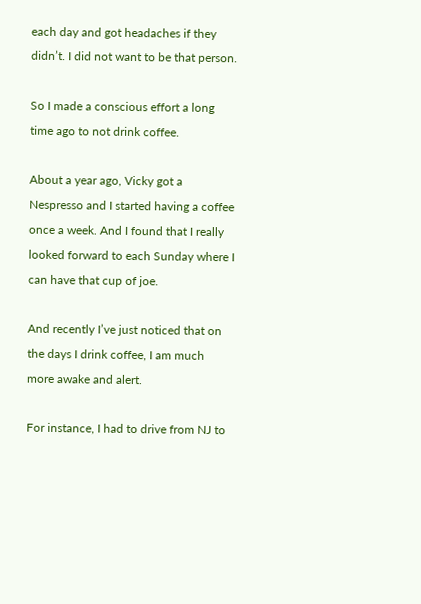each day and got headaches if they didn’t. I did not want to be that person.

So I made a conscious effort a long time ago to not drink coffee.

About a year ago, Vicky got a Nespresso and I started having a coffee once a week. And I found that I really looked forward to each Sunday where I can have that cup of joe.

And recently I’ve just noticed that on the days I drink coffee, I am much more awake and alert.

For instance, I had to drive from NJ to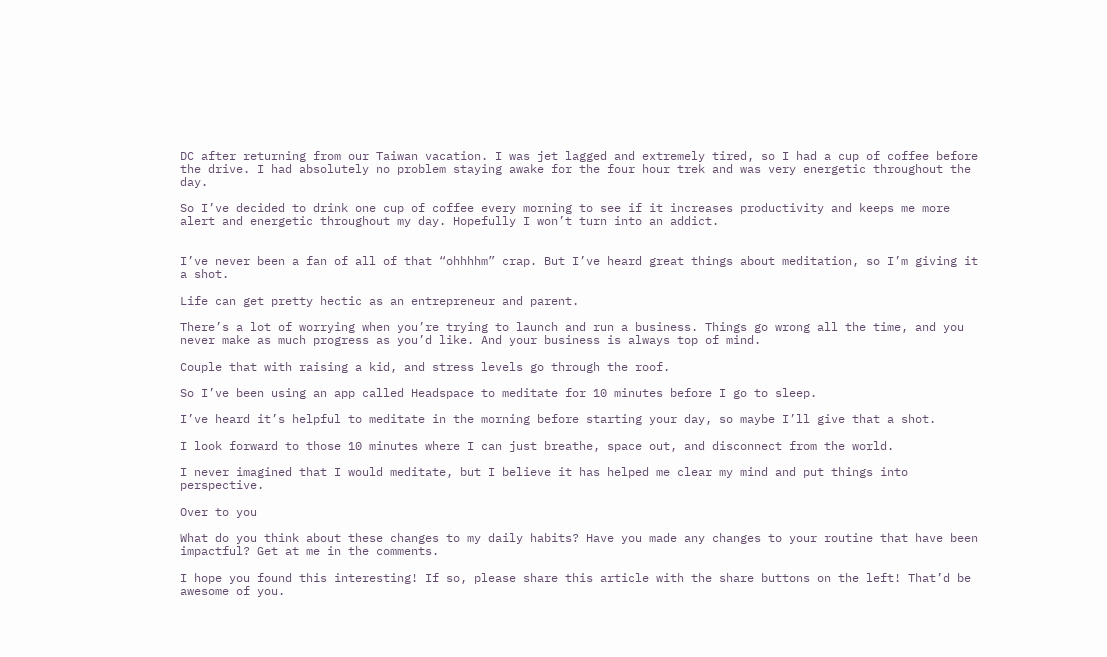DC after returning from our Taiwan vacation. I was jet lagged and extremely tired, so I had a cup of coffee before the drive. I had absolutely no problem staying awake for the four hour trek and was very energetic throughout the day.

So I’ve decided to drink one cup of coffee every morning to see if it increases productivity and keeps me more alert and energetic throughout my day. Hopefully I won’t turn into an addict.


I’ve never been a fan of all of that “ohhhhm” crap. But I’ve heard great things about meditation, so I’m giving it a shot.

Life can get pretty hectic as an entrepreneur and parent.

There’s a lot of worrying when you’re trying to launch and run a business. Things go wrong all the time, and you never make as much progress as you’d like. And your business is always top of mind.

Couple that with raising a kid, and stress levels go through the roof.

So I’ve been using an app called Headspace to meditate for 10 minutes before I go to sleep.

I’ve heard it’s helpful to meditate in the morning before starting your day, so maybe I’ll give that a shot.

I look forward to those 10 minutes where I can just breathe, space out, and disconnect from the world.

I never imagined that I would meditate, but I believe it has helped me clear my mind and put things into perspective.

Over to you

What do you think about these changes to my daily habits? Have you made any changes to your routine that have been impactful? Get at me in the comments.

I hope you found this interesting! If so, please share this article with the share buttons on the left! That’d be awesome of you.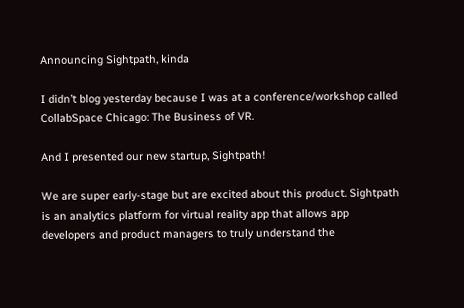Announcing Sightpath, kinda

I didn’t blog yesterday because I was at a conference/workshop called CollabSpace Chicago: The Business of VR.

And I presented our new startup, Sightpath!

We are super early-stage but are excited about this product. Sightpath is an analytics platform for virtual reality app that allows app developers and product managers to truly understand the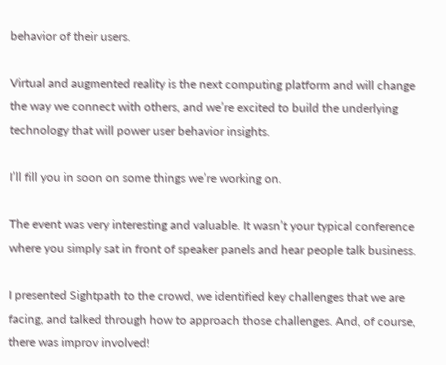behavior of their users.

Virtual and augmented reality is the next computing platform and will change the way we connect with others, and we’re excited to build the underlying technology that will power user behavior insights.

I’ll fill you in soon on some things we’re working on.

The event was very interesting and valuable. It wasn’t your typical conference where you simply sat in front of speaker panels and hear people talk business.

I presented Sightpath to the crowd, we identified key challenges that we are facing, and talked through how to approach those challenges. And, of course, there was improv involved!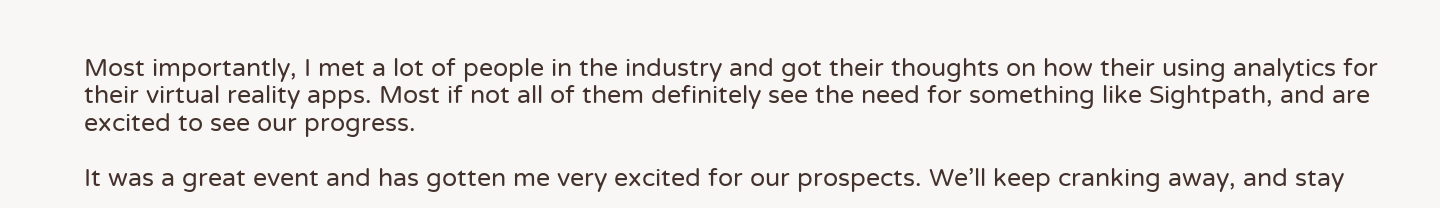Most importantly, I met a lot of people in the industry and got their thoughts on how their using analytics for their virtual reality apps. Most if not all of them definitely see the need for something like Sightpath, and are excited to see our progress.

It was a great event and has gotten me very excited for our prospects. We’ll keep cranking away, and stay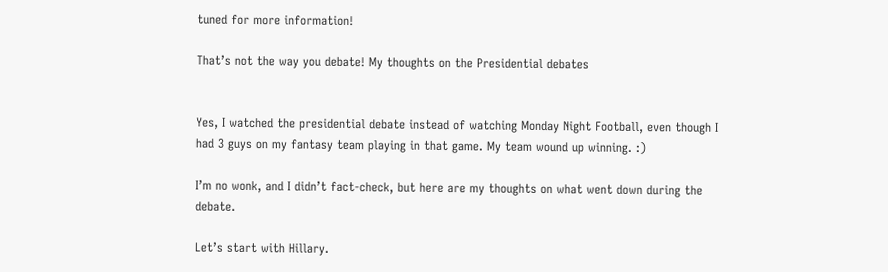tuned for more information!

That’s not the way you debate! My thoughts on the Presidential debates


Yes, I watched the presidential debate instead of watching Monday Night Football, even though I had 3 guys on my fantasy team playing in that game. My team wound up winning. :)

I’m no wonk, and I didn’t fact-check, but here are my thoughts on what went down during the debate.

Let’s start with Hillary.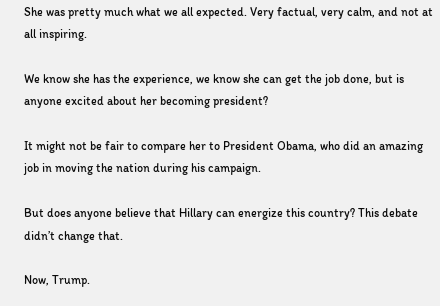She was pretty much what we all expected. Very factual, very calm, and not at all inspiring.

We know she has the experience, we know she can get the job done, but is anyone excited about her becoming president?

It might not be fair to compare her to President Obama, who did an amazing job in moving the nation during his campaign.

But does anyone believe that Hillary can energize this country? This debate didn’t change that.

Now, Trump.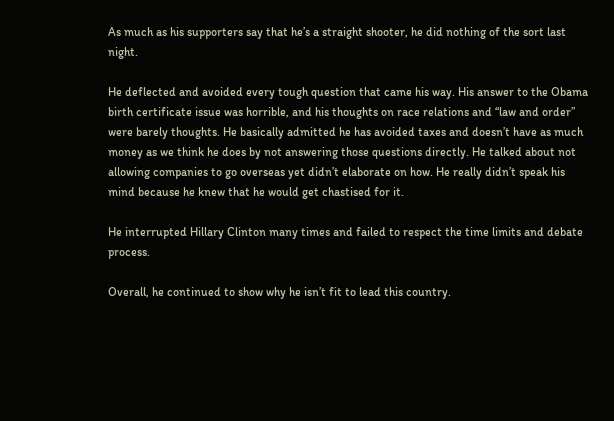As much as his supporters say that he’s a straight shooter, he did nothing of the sort last night.

He deflected and avoided every tough question that came his way. His answer to the Obama birth certificate issue was horrible, and his thoughts on race relations and “law and order” were barely thoughts. He basically admitted he has avoided taxes and doesn’t have as much money as we think he does by not answering those questions directly. He talked about not allowing companies to go overseas yet didn’t elaborate on how. He really didn’t speak his mind because he knew that he would get chastised for it.

He interrupted Hillary Clinton many times and failed to respect the time limits and debate process.

Overall, he continued to show why he isn’t fit to lead this country.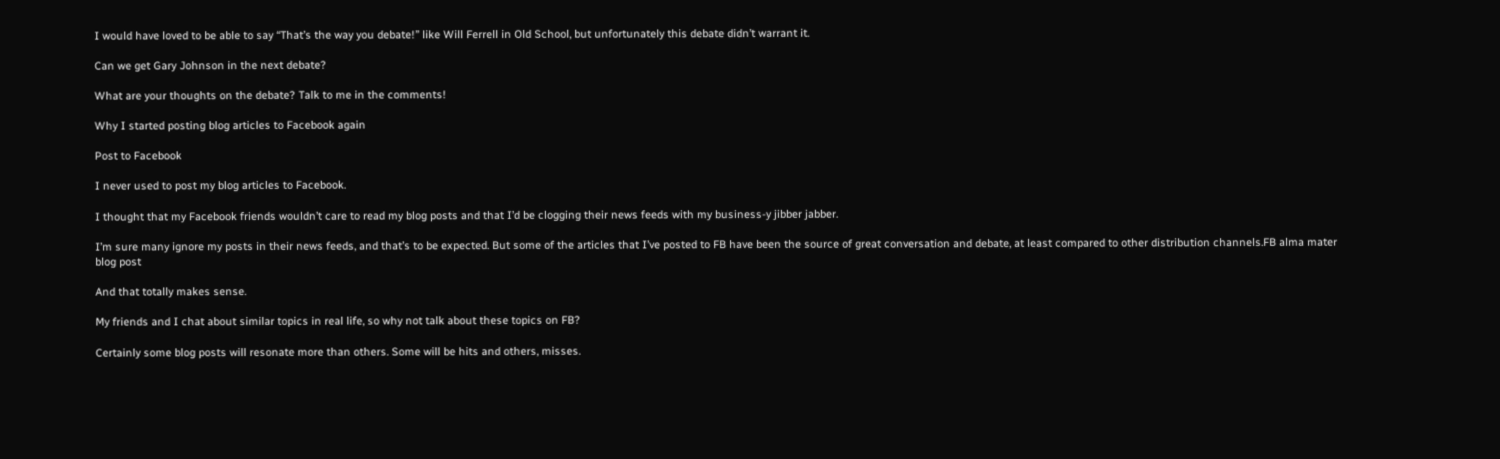I would have loved to be able to say “That’s the way you debate!” like Will Ferrell in Old School, but unfortunately this debate didn’t warrant it.

Can we get Gary Johnson in the next debate?

What are your thoughts on the debate? Talk to me in the comments!

Why I started posting blog articles to Facebook again

Post to Facebook

I never used to post my blog articles to Facebook.

I thought that my Facebook friends wouldn’t care to read my blog posts and that I’d be clogging their news feeds with my business-y jibber jabber.

I’m sure many ignore my posts in their news feeds, and that’s to be expected. But some of the articles that I’ve posted to FB have been the source of great conversation and debate, at least compared to other distribution channels.FB alma mater blog post

And that totally makes sense.

My friends and I chat about similar topics in real life, so why not talk about these topics on FB?

Certainly some blog posts will resonate more than others. Some will be hits and others, misses.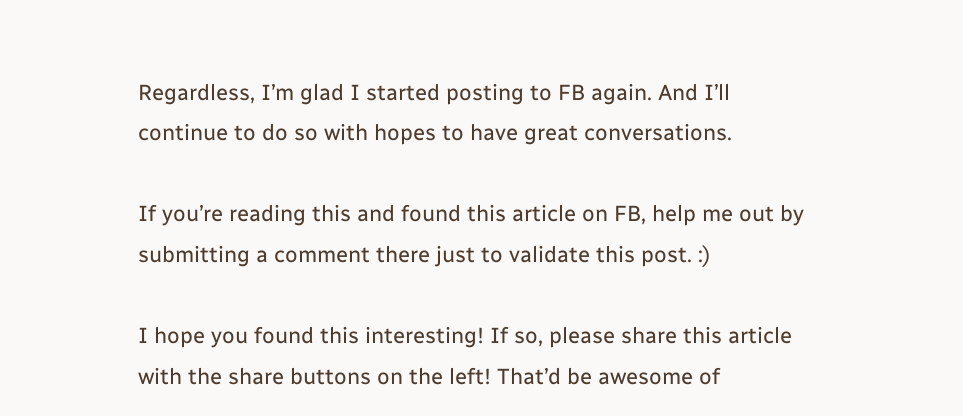Regardless, I’m glad I started posting to FB again. And I’ll continue to do so with hopes to have great conversations.

If you’re reading this and found this article on FB, help me out by submitting a comment there just to validate this post. :)

I hope you found this interesting! If so, please share this article with the share buttons on the left! That’d be awesome of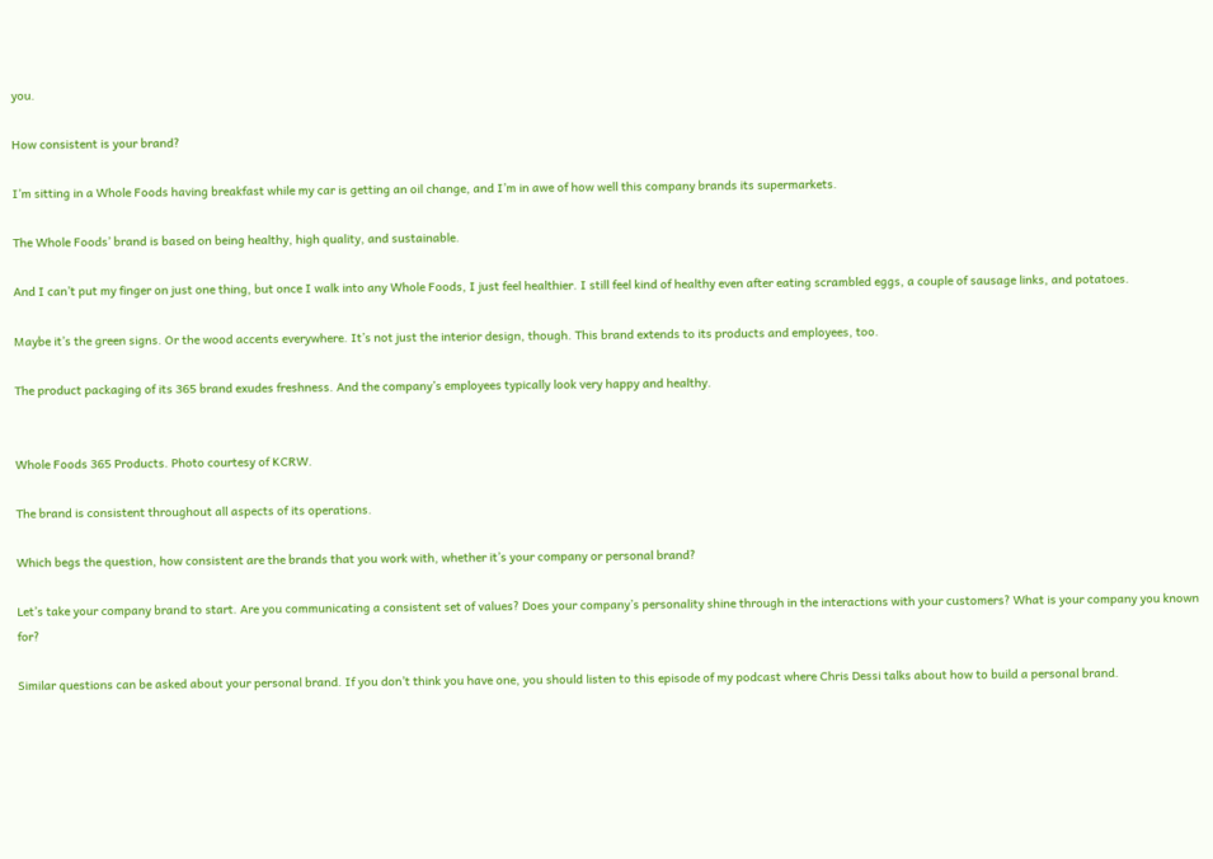you.

How consistent is your brand?

I’m sitting in a Whole Foods having breakfast while my car is getting an oil change, and I’m in awe of how well this company brands its supermarkets.

The Whole Foods’ brand is based on being healthy, high quality, and sustainable.

And I can’t put my finger on just one thing, but once I walk into any Whole Foods, I just feel healthier. I still feel kind of healthy even after eating scrambled eggs, a couple of sausage links, and potatoes.

Maybe it’s the green signs. Or the wood accents everywhere. It’s not just the interior design, though. This brand extends to its products and employees, too.

The product packaging of its 365 brand exudes freshness. And the company’s employees typically look very happy and healthy.


Whole Foods 365 Products. Photo courtesy of KCRW.

The brand is consistent throughout all aspects of its operations.

Which begs the question, how consistent are the brands that you work with, whether it’s your company or personal brand?

Let’s take your company brand to start. Are you communicating a consistent set of values? Does your company’s personality shine through in the interactions with your customers? What is your company you known for?

Similar questions can be asked about your personal brand. If you don’t think you have one, you should listen to this episode of my podcast where Chris Dessi talks about how to build a personal brand.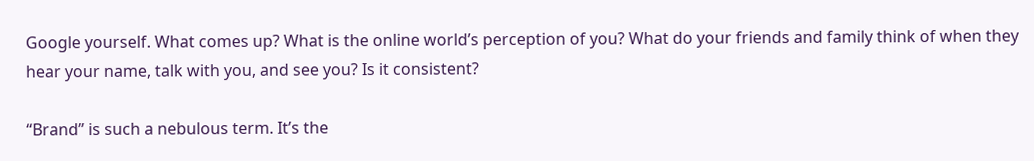Google yourself. What comes up? What is the online world’s perception of you? What do your friends and family think of when they hear your name, talk with you, and see you? Is it consistent?

“Brand” is such a nebulous term. It’s the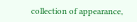collection of appearance,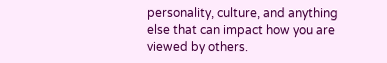personality, culture, and anything else that can impact how you are viewed by others.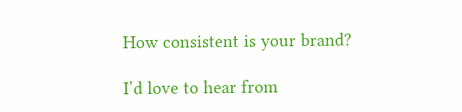How consistent is your brand?

I’d love to hear from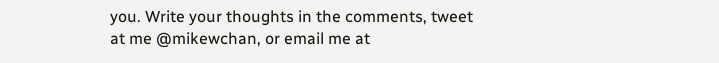you. Write your thoughts in the comments, tweet at me @mikewchan, or email me at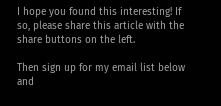I hope you found this interesting! If so, please share this article with the share buttons on the left.

Then sign up for my email list below and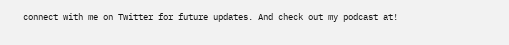connect with me on Twitter for future updates. And check out my podcast at!